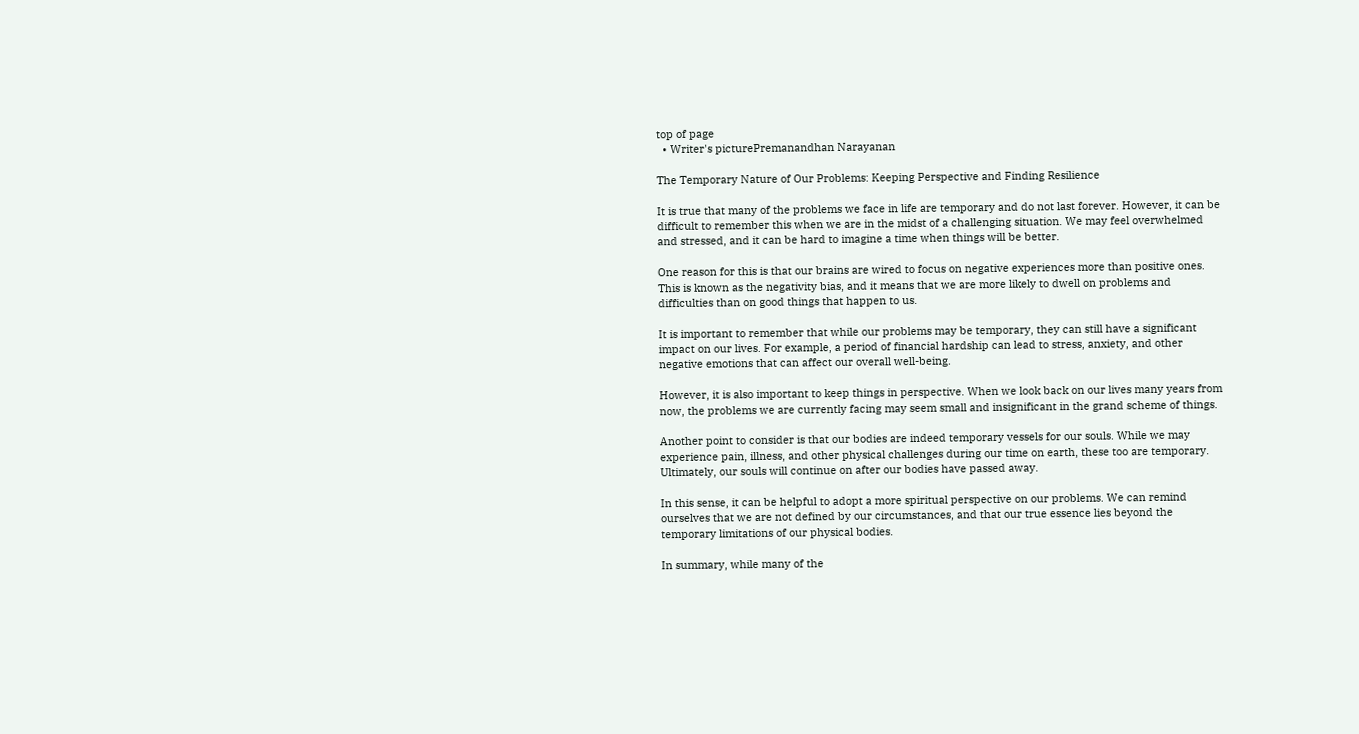top of page
  • Writer's picturePremanandhan Narayanan

The Temporary Nature of Our Problems: Keeping Perspective and Finding Resilience

It is true that many of the problems we face in life are temporary and do not last forever. However, it can be difficult to remember this when we are in the midst of a challenging situation. We may feel overwhelmed and stressed, and it can be hard to imagine a time when things will be better.

One reason for this is that our brains are wired to focus on negative experiences more than positive ones. This is known as the negativity bias, and it means that we are more likely to dwell on problems and difficulties than on good things that happen to us.

It is important to remember that while our problems may be temporary, they can still have a significant impact on our lives. For example, a period of financial hardship can lead to stress, anxiety, and other negative emotions that can affect our overall well-being.

However, it is also important to keep things in perspective. When we look back on our lives many years from now, the problems we are currently facing may seem small and insignificant in the grand scheme of things.

Another point to consider is that our bodies are indeed temporary vessels for our souls. While we may experience pain, illness, and other physical challenges during our time on earth, these too are temporary. Ultimately, our souls will continue on after our bodies have passed away.

In this sense, it can be helpful to adopt a more spiritual perspective on our problems. We can remind ourselves that we are not defined by our circumstances, and that our true essence lies beyond the temporary limitations of our physical bodies.

In summary, while many of the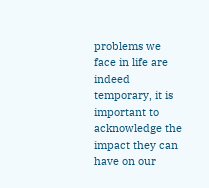problems we face in life are indeed temporary, it is important to acknowledge the impact they can have on our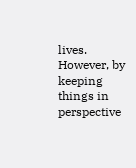lives. However, by keeping things in perspective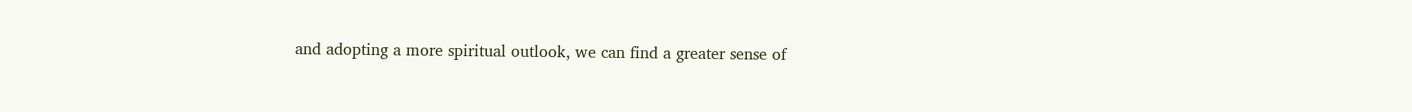and adopting a more spiritual outlook, we can find a greater sense of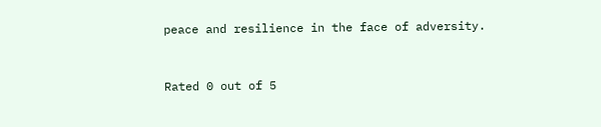peace and resilience in the face of adversity.


Rated 0 out of 5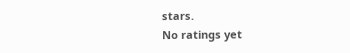stars.
No ratings yet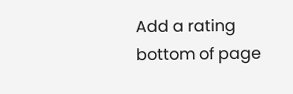Add a rating
bottom of page